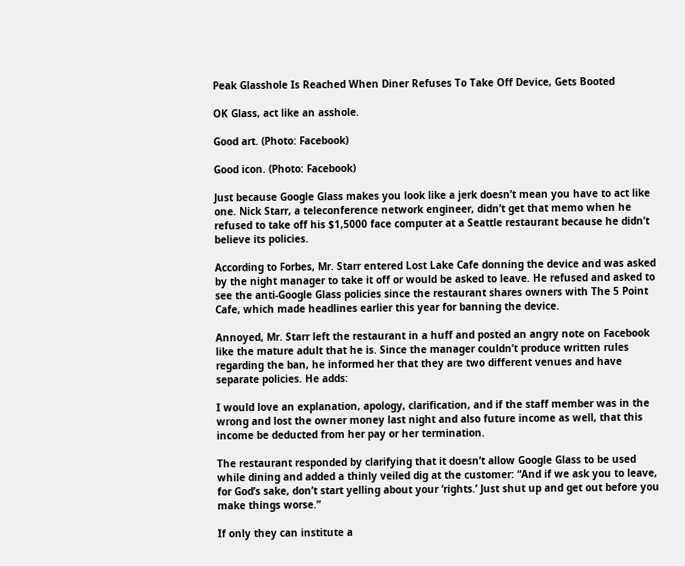Peak Glasshole Is Reached When Diner Refuses To Take Off Device, Gets Booted

OK Glass, act like an asshole.

Good art. (Photo: Facebook)

Good icon. (Photo: Facebook)

Just because Google Glass makes you look like a jerk doesn’t mean you have to act like one. Nick Starr, a teleconference network engineer, didn’t get that memo when he refused to take off his $1,5000 face computer at a Seattle restaurant because he didn’t believe its policies.

According to Forbes, Mr. Starr entered Lost Lake Cafe donning the device and was asked by the night manager to take it off or would be asked to leave. He refused and asked to see the anti-Google Glass policies since the restaurant shares owners with The 5 Point Cafe, which made headlines earlier this year for banning the device.

Annoyed, Mr. Starr left the restaurant in a huff and posted an angry note on Facebook like the mature adult that he is. Since the manager couldn’t produce written rules regarding the ban, he informed her that they are two different venues and have separate policies. He adds:

I would love an explanation, apology, clarification, and if the staff member was in the wrong and lost the owner money last night and also future income as well, that this income be deducted from her pay or her termination.

The restaurant responded by clarifying that it doesn’t allow Google Glass to be used while dining and added a thinly veiled dig at the customer: “And if we ask you to leave, for God’s sake, don’t start yelling about your ‘rights.’ Just shut up and get out before you make things worse.”

If only they can institute a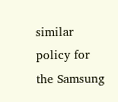similar policy for the Samsung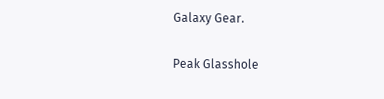Galaxy Gear.

Peak Glasshole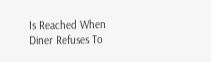Is Reached When Diner Refuses To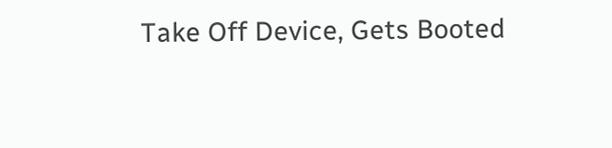Take Off Device, Gets Booted